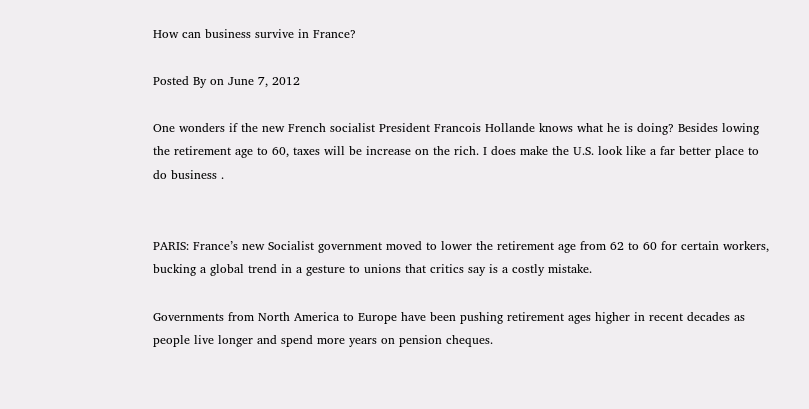How can business survive in France?

Posted By on June 7, 2012

One wonders if the new French socialist President Francois Hollande knows what he is doing? Besides lowing the retirement age to 60, taxes will be increase on the rich. I does make the U.S. look like a far better place to do business .


PARIS: France’s new Socialist government moved to lower the retirement age from 62 to 60 for certain workers, bucking a global trend in a gesture to unions that critics say is a costly mistake.

Governments from North America to Europe have been pushing retirement ages higher in recent decades as people live longer and spend more years on pension cheques.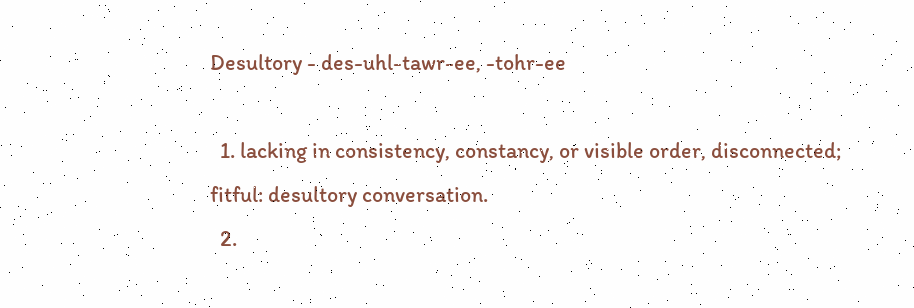Desultory - des-uhl-tawr-ee, -tohr-ee

  1. lacking in consistency, constancy, or visible order, disconnected; fitful: desultory conversation.
  2.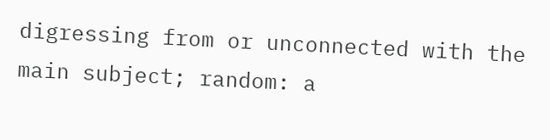digressing from or unconnected with the main subject; random: a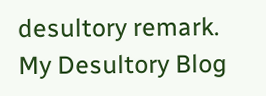desultory remark.
My Desultory Blog